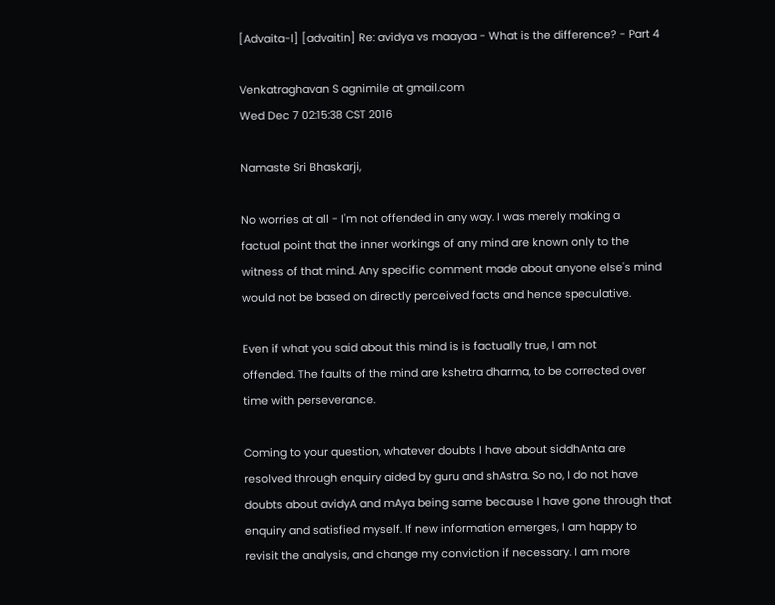[Advaita-l] [advaitin] Re: avidya vs maayaa - What is the difference? - Part 4

Venkatraghavan S agnimile at gmail.com
Wed Dec 7 02:15:38 CST 2016

Namaste Sri Bhaskarji,

No worries at all - I'm not offended in any way. I was merely making a
factual point that the inner workings of any mind are known only to the
witness of that mind. Any specific comment made about anyone else's mind
would not be based on directly perceived facts and hence speculative.

Even if what you said about this mind is is factually true, I am not
offended. The faults of the mind are kshetra dharma, to be corrected over
time with perseverance.

Coming to your question, whatever doubts I have about siddhAnta are
resolved through enquiry aided by guru and shAstra. So no, I do not have
doubts about avidyA and mAya being same because I have gone through that
enquiry and satisfied myself. If new information emerges, I am happy to
revisit the analysis, and change my conviction if necessary. I am more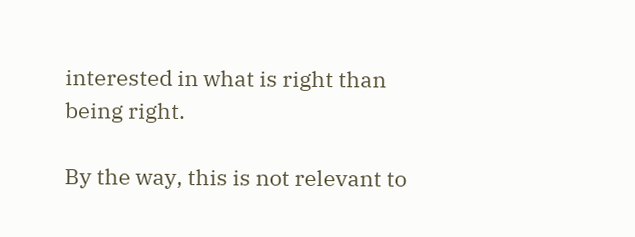interested in what is right than being right.

By the way, this is not relevant to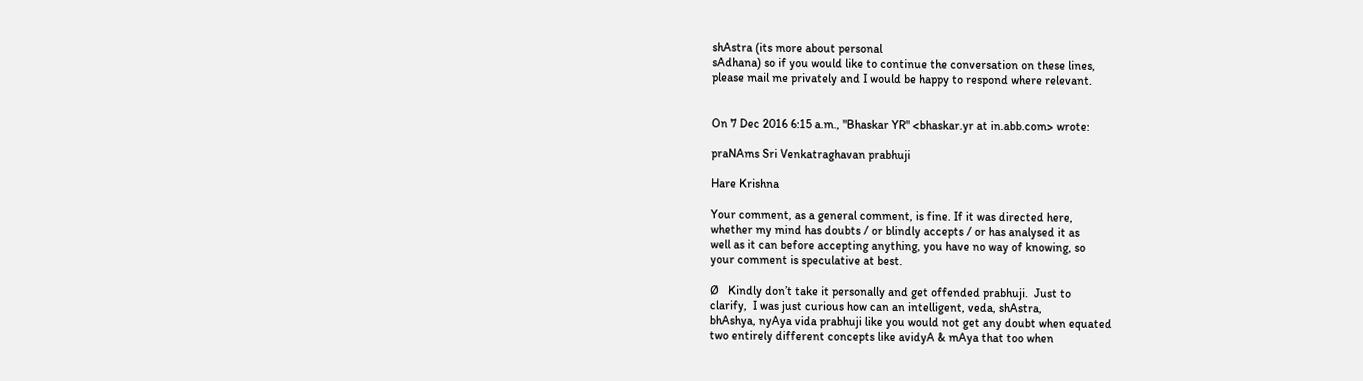shAstra (its more about personal
sAdhana) so if you would like to continue the conversation on these lines,
please mail me privately and I would be happy to respond where relevant.


On 7 Dec 2016 6:15 a.m., "Bhaskar YR" <bhaskar.yr at in.abb.com> wrote:

praNAms Sri Venkatraghavan prabhuji

Hare Krishna

Your comment, as a general comment, is fine. If it was directed here,
whether my mind has doubts / or blindly accepts / or has analysed it as
well as it can before accepting anything, you have no way of knowing, so
your comment is speculative at best.

Ø   Kindly don’t take it personally and get offended prabhuji.  Just to
clarify,  I was just curious how can an intelligent, veda, shAstra,
bhAshya, nyAya vida prabhuji like you would not get any doubt when equated
two entirely different concepts like avidyA & mAya that too when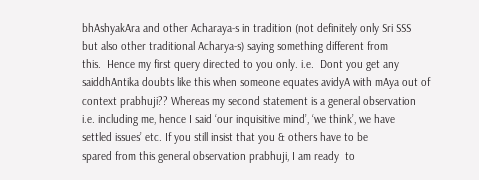bhAshyakAra and other Acharaya-s in tradition (not definitely only Sri SSS
but also other traditional Acharya-s) saying something different from
this.  Hence my first query directed to you only. i.e.  Dont you get any
saiddhAntika doubts like this when someone equates avidyA with mAya out of
context prabhuji?? Whereas my second statement is a general observation
i.e. including me, hence I said ‘our inquisitive mind’, ‘we think’, we have
settled issues’ etc. If you still insist that you & others have to be
spared from this general observation prabhuji, I am ready  to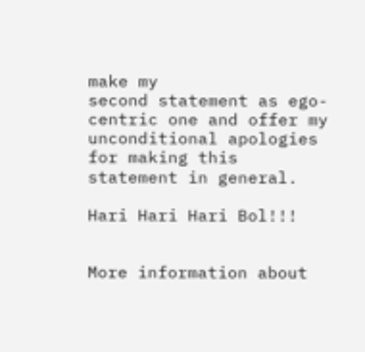make my
second statement as ego-centric one and offer my unconditional apologies
for making this statement in general.

Hari Hari Hari Bol!!!


More information about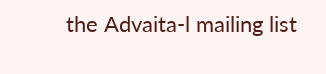the Advaita-l mailing list